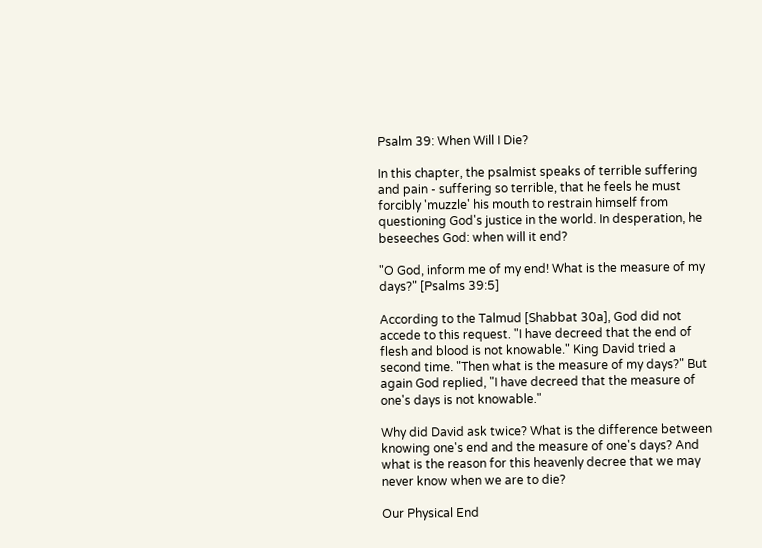Psalm 39: When Will I Die?

In this chapter, the psalmist speaks of terrible suffering and pain - suffering so terrible, that he feels he must forcibly 'muzzle' his mouth to restrain himself from questioning God's justice in the world. In desperation, he beseeches God: when will it end?

"O God, inform me of my end! What is the measure of my days?" [Psalms 39:5]

According to the Talmud [Shabbat 30a], God did not accede to this request. "I have decreed that the end of flesh and blood is not knowable." King David tried a second time. "Then what is the measure of my days?" But again God replied, "I have decreed that the measure of one's days is not knowable."

Why did David ask twice? What is the difference between knowing one's end and the measure of one's days? And what is the reason for this heavenly decree that we may never know when we are to die?

Our Physical End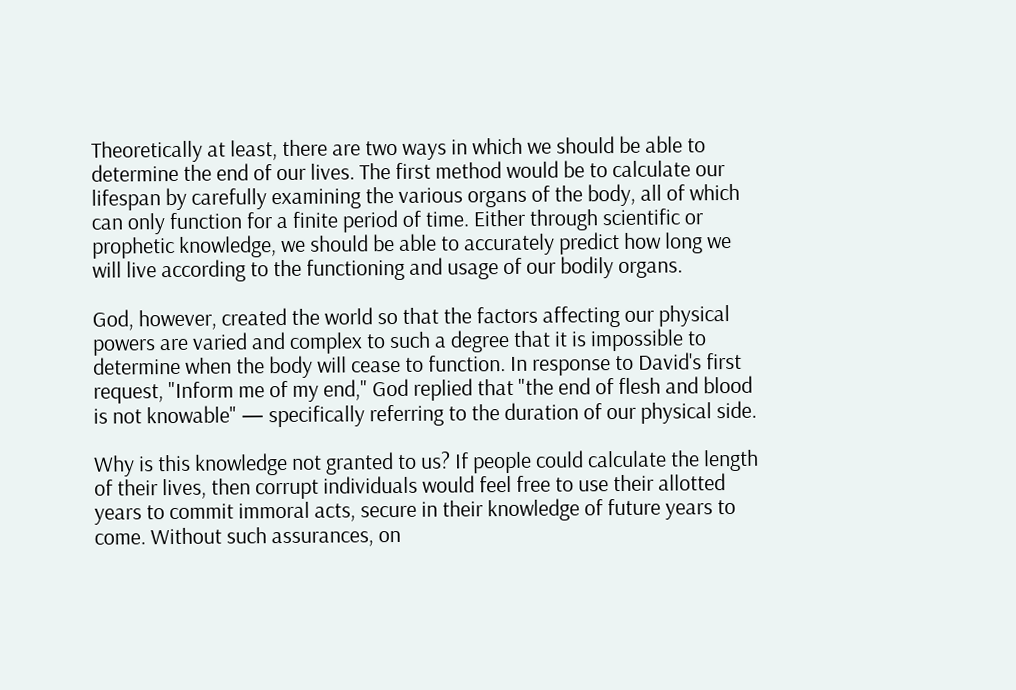Theoretically at least, there are two ways in which we should be able to determine the end of our lives. The first method would be to calculate our lifespan by carefully examining the various organs of the body, all of which can only function for a finite period of time. Either through scientific or prophetic knowledge, we should be able to accurately predict how long we will live according to the functioning and usage of our bodily organs.

God, however, created the world so that the factors affecting our physical powers are varied and complex to such a degree that it is impossible to determine when the body will cease to function. In response to David's first request, "Inform me of my end," God replied that "the end of flesh and blood is not knowable" — specifically referring to the duration of our physical side.

Why is this knowledge not granted to us? If people could calculate the length of their lives, then corrupt individuals would feel free to use their allotted years to commit immoral acts, secure in their knowledge of future years to come. Without such assurances, on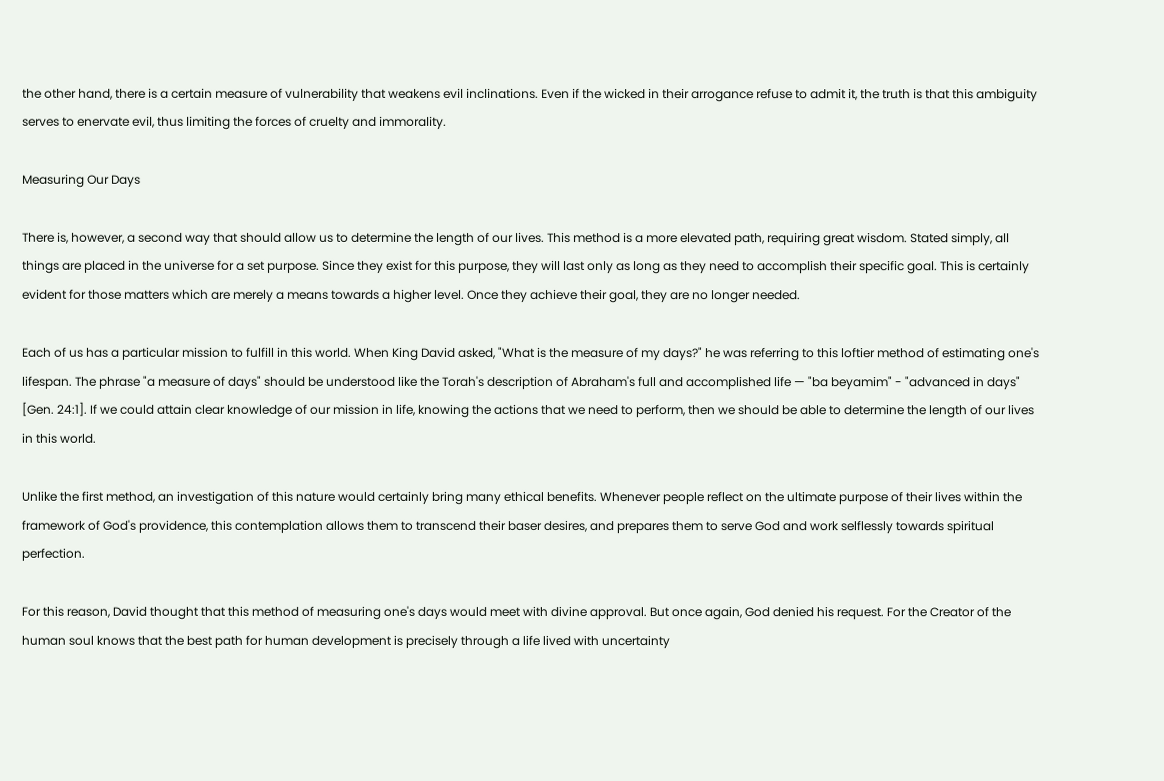the other hand, there is a certain measure of vulnerability that weakens evil inclinations. Even if the wicked in their arrogance refuse to admit it, the truth is that this ambiguity serves to enervate evil, thus limiting the forces of cruelty and immorality.

Measuring Our Days

There is, however, a second way that should allow us to determine the length of our lives. This method is a more elevated path, requiring great wisdom. Stated simply, all things are placed in the universe for a set purpose. Since they exist for this purpose, they will last only as long as they need to accomplish their specific goal. This is certainly evident for those matters which are merely a means towards a higher level. Once they achieve their goal, they are no longer needed.

Each of us has a particular mission to fulfill in this world. When King David asked, "What is the measure of my days?" he was referring to this loftier method of estimating one's lifespan. The phrase "a measure of days" should be understood like the Torah's description of Abraham's full and accomplished life — "ba beyamim" - "advanced in days" [Gen. 24:1]. If we could attain clear knowledge of our mission in life, knowing the actions that we need to perform, then we should be able to determine the length of our lives in this world.

Unlike the first method, an investigation of this nature would certainly bring many ethical benefits. Whenever people reflect on the ultimate purpose of their lives within the framework of God's providence, this contemplation allows them to transcend their baser desires, and prepares them to serve God and work selflessly towards spiritual perfection.

For this reason, David thought that this method of measuring one's days would meet with divine approval. But once again, God denied his request. For the Creator of the human soul knows that the best path for human development is precisely through a life lived with uncertainty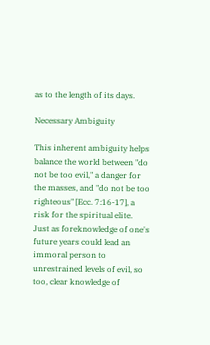as to the length of its days.

Necessary Ambiguity

This inherent ambiguity helps balance the world between "do not be too evil," a danger for the masses, and "do not be too righteous" [Ecc. 7:16-17], a risk for the spiritual elite. Just as foreknowledge of one's future years could lead an immoral person to unrestrained levels of evil, so too, clear knowledge of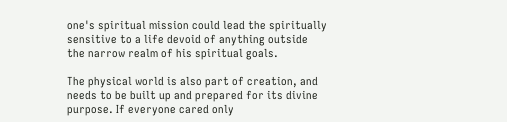one's spiritual mission could lead the spiritually sensitive to a life devoid of anything outside the narrow realm of his spiritual goals.

The physical world is also part of creation, and needs to be built up and prepared for its divine purpose. If everyone cared only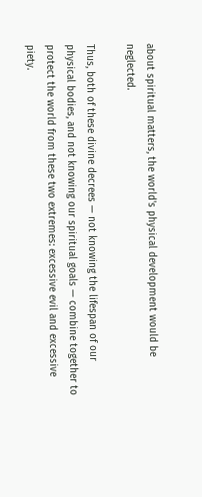about spiritual matters, the world's physical development would be neglected.

Thus, both of these divine decrees — not knowing the lifespan of our physical bodies, and not knowing our spiritual goals — combine together to protect the world from these two extremes: excessive evil and excessive piety.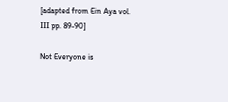[adapted from Ein Aya vol. III pp. 89-90]

Not Everyone is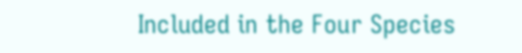Included in the Four Species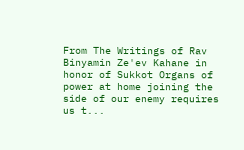From The Writings of Rav Binyamin Ze'ev Kahane in honor of Sukkot Organs of power at home joining the side of our enemy requires us t...